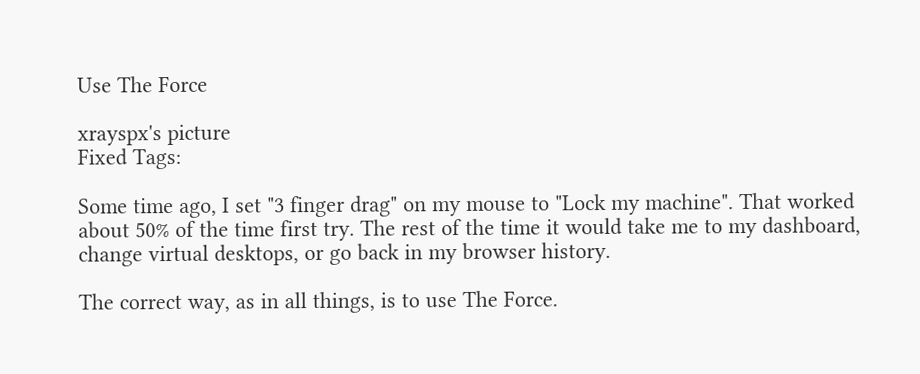Use The Force

xrayspx's picture
Fixed Tags:

Some time ago, I set "3 finger drag" on my mouse to "Lock my machine". That worked about 50% of the time first try. The rest of the time it would take me to my dashboard, change virtual desktops, or go back in my browser history.

The correct way, as in all things, is to use The Force.